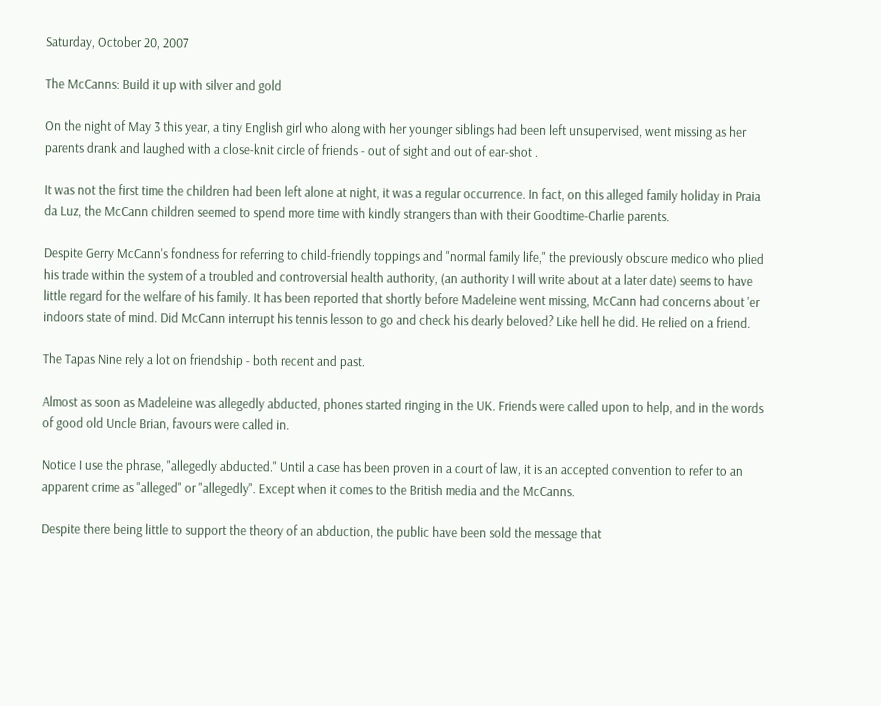Saturday, October 20, 2007

The McCanns: Build it up with silver and gold

On the night of May 3 this year, a tiny English girl who along with her younger siblings had been left unsupervised, went missing as her parents drank and laughed with a close-knit circle of friends - out of sight and out of ear-shot .

It was not the first time the children had been left alone at night, it was a regular occurrence. In fact, on this alleged family holiday in Praia da Luz, the McCann children seemed to spend more time with kindly strangers than with their Goodtime-Charlie parents.

Despite Gerry McCann's fondness for referring to child-friendly toppings and "normal family life," the previously obscure medico who plied his trade within the system of a troubled and controversial health authority, (an authority I will write about at a later date) seems to have little regard for the welfare of his family. It has been reported that shortly before Madeleine went missing, McCann had concerns about 'er indoors state of mind. Did McCann interrupt his tennis lesson to go and check his dearly beloved? Like hell he did. He relied on a friend.

The Tapas Nine rely a lot on friendship - both recent and past.

Almost as soon as Madeleine was allegedly abducted, phones started ringing in the UK. Friends were called upon to help, and in the words of good old Uncle Brian, favours were called in.

Notice I use the phrase, "allegedly abducted." Until a case has been proven in a court of law, it is an accepted convention to refer to an apparent crime as "alleged" or "allegedly". Except when it comes to the British media and the McCanns.

Despite there being little to support the theory of an abduction, the public have been sold the message that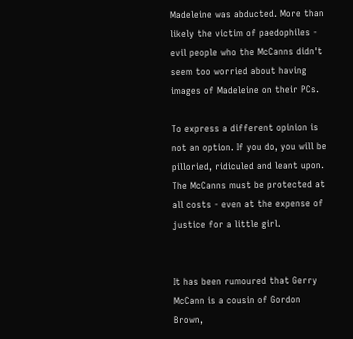Madeleine was abducted. More than likely the victim of paedophiles - evil people who the McCanns didn't seem too worried about having images of Madeleine on their PCs.

To express a different opinion is not an option. If you do, you will be pilloried, ridiculed and leant upon. The McCanns must be protected at all costs - even at the expense of justice for a little girl.


It has been rumoured that Gerry McCann is a cousin of Gordon Brown,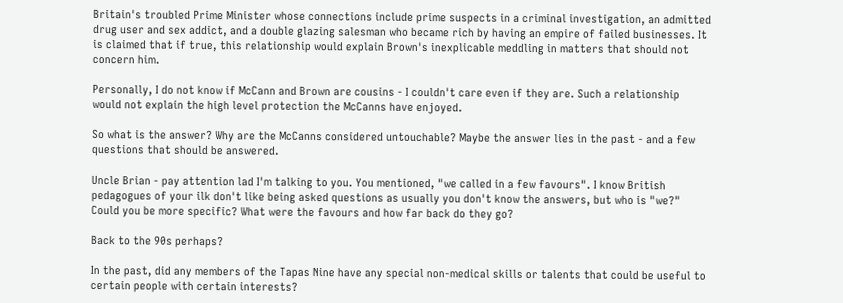Britain's troubled Prime Minister whose connections include prime suspects in a criminal investigation, an admitted drug user and sex addict, and a double glazing salesman who became rich by having an empire of failed businesses. It is claimed that if true, this relationship would explain Brown's inexplicable meddling in matters that should not concern him.

Personally, I do not know if McCann and Brown are cousins - I couldn't care even if they are. Such a relationship would not explain the high level protection the McCanns have enjoyed.

So what is the answer? Why are the McCanns considered untouchable? Maybe the answer lies in the past - and a few questions that should be answered.

Uncle Brian - pay attention lad I'm talking to you. You mentioned, "we called in a few favours". I know British pedagogues of your ilk don't like being asked questions as usually you don't know the answers, but who is "we?" Could you be more specific? What were the favours and how far back do they go?

Back to the 90s perhaps?

In the past, did any members of the Tapas Nine have any special non-medical skills or talents that could be useful to certain people with certain interests?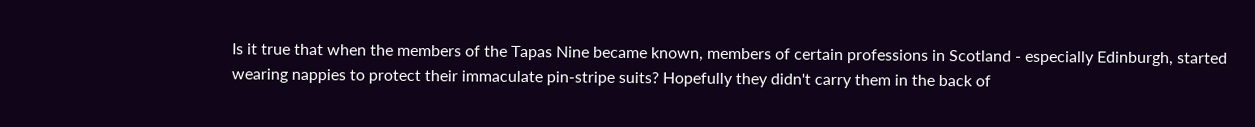Is it true that when the members of the Tapas Nine became known, members of certain professions in Scotland - especially Edinburgh, started wearing nappies to protect their immaculate pin-stripe suits? Hopefully they didn't carry them in the back of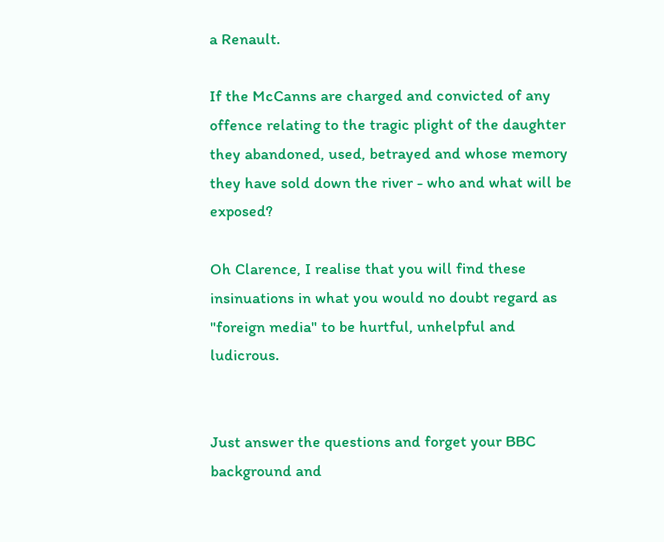a Renault.

If the McCanns are charged and convicted of any offence relating to the tragic plight of the daughter they abandoned, used, betrayed and whose memory they have sold down the river - who and what will be exposed?

Oh Clarence, I realise that you will find these insinuations in what you would no doubt regard as "foreign media" to be hurtful, unhelpful and ludicrous.


Just answer the questions and forget your BBC background and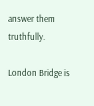answer them truthfully.

London Bridge is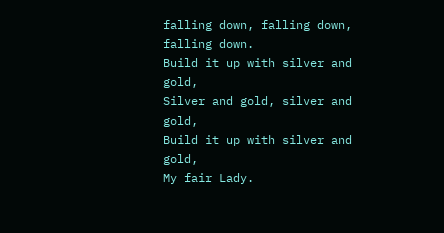falling down, falling down, falling down.
Build it up with silver and gold,
Silver and gold, silver and gold,
Build it up with silver and gold,
My fair Lady.